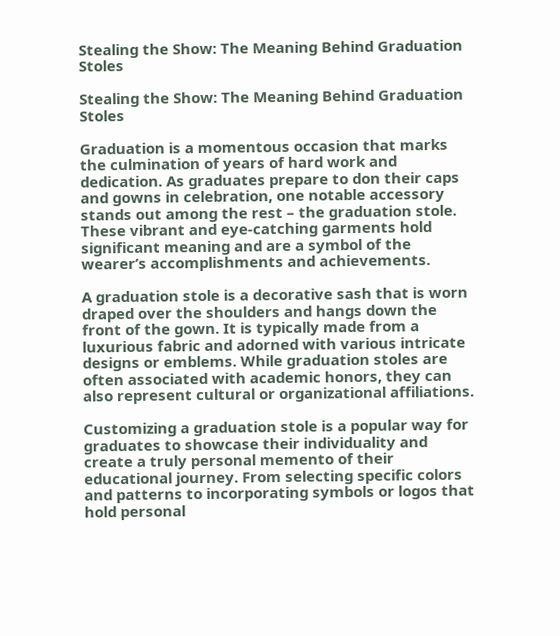Stealing the Show: The Meaning Behind Graduation Stoles

Stealing the Show: The Meaning Behind Graduation Stoles

Graduation is a momentous occasion that marks the culmination of years of hard work and dedication. As graduates prepare to don their caps and gowns in celebration, one notable accessory stands out among the rest – the graduation stole. These vibrant and eye-catching garments hold significant meaning and are a symbol of the wearer’s accomplishments and achievements.

A graduation stole is a decorative sash that is worn draped over the shoulders and hangs down the front of the gown. It is typically made from a luxurious fabric and adorned with various intricate designs or emblems. While graduation stoles are often associated with academic honors, they can also represent cultural or organizational affiliations.

Customizing a graduation stole is a popular way for graduates to showcase their individuality and create a truly personal memento of their educational journey. From selecting specific colors and patterns to incorporating symbols or logos that hold personal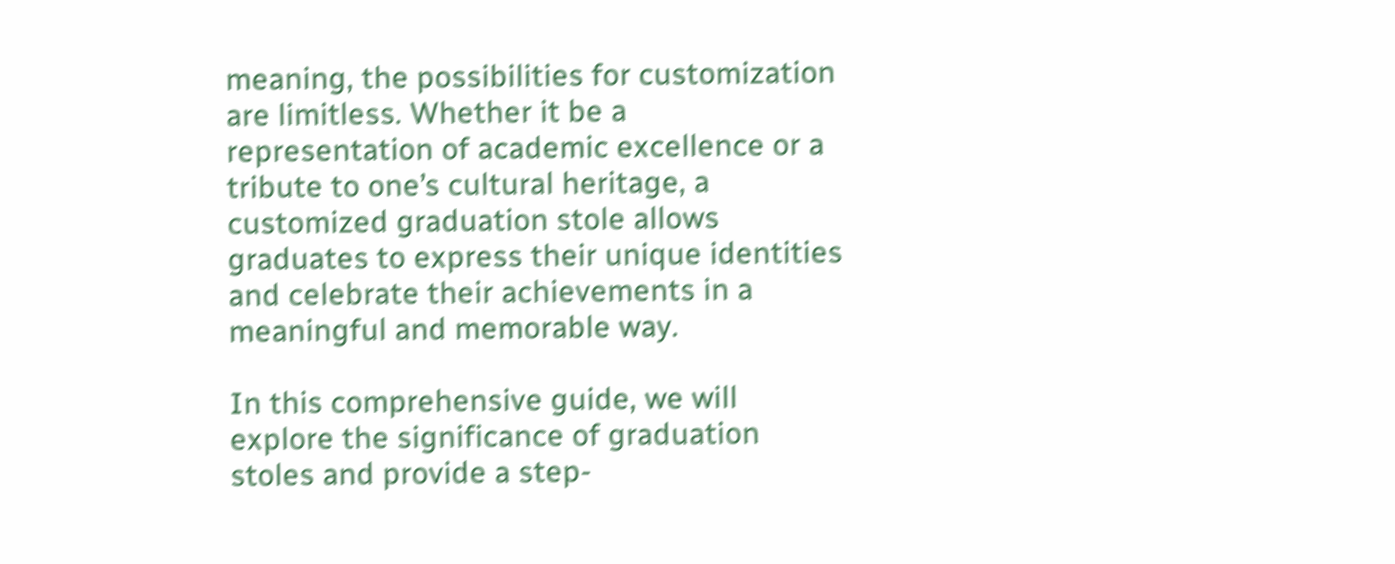meaning, the possibilities for customization are limitless. Whether it be a representation of academic excellence or a tribute to one’s cultural heritage, a customized graduation stole allows graduates to express their unique identities and celebrate their achievements in a meaningful and memorable way.

In this comprehensive guide, we will explore the significance of graduation stoles and provide a step-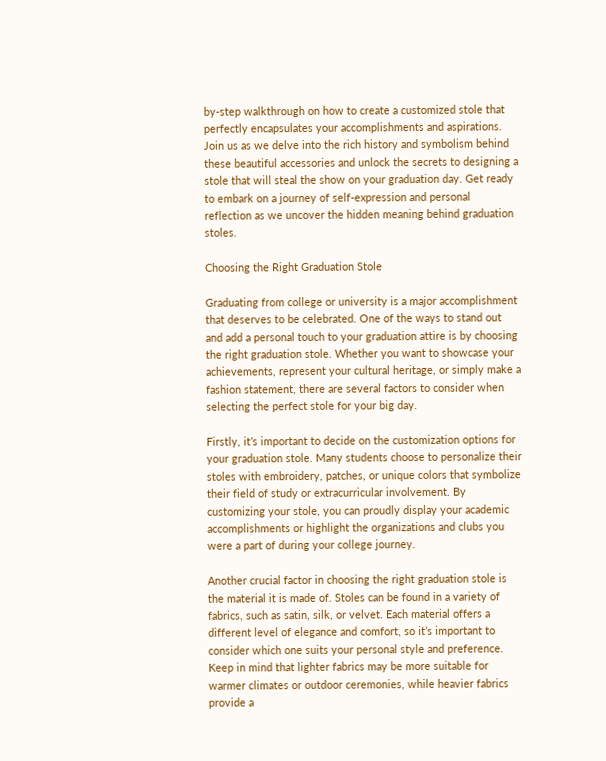by-step walkthrough on how to create a customized stole that perfectly encapsulates your accomplishments and aspirations. Join us as we delve into the rich history and symbolism behind these beautiful accessories and unlock the secrets to designing a stole that will steal the show on your graduation day. Get ready to embark on a journey of self-expression and personal reflection as we uncover the hidden meaning behind graduation stoles.

Choosing the Right Graduation Stole

Graduating from college or university is a major accomplishment that deserves to be celebrated. One of the ways to stand out and add a personal touch to your graduation attire is by choosing the right graduation stole. Whether you want to showcase your achievements, represent your cultural heritage, or simply make a fashion statement, there are several factors to consider when selecting the perfect stole for your big day.

Firstly, it’s important to decide on the customization options for your graduation stole. Many students choose to personalize their stoles with embroidery, patches, or unique colors that symbolize their field of study or extracurricular involvement. By customizing your stole, you can proudly display your academic accomplishments or highlight the organizations and clubs you were a part of during your college journey.

Another crucial factor in choosing the right graduation stole is the material it is made of. Stoles can be found in a variety of fabrics, such as satin, silk, or velvet. Each material offers a different level of elegance and comfort, so it’s important to consider which one suits your personal style and preference. Keep in mind that lighter fabrics may be more suitable for warmer climates or outdoor ceremonies, while heavier fabrics provide a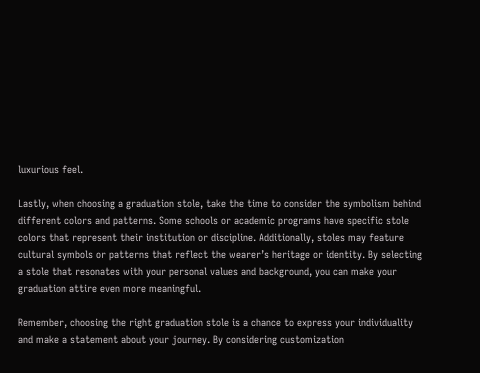luxurious feel.

Lastly, when choosing a graduation stole, take the time to consider the symbolism behind different colors and patterns. Some schools or academic programs have specific stole colors that represent their institution or discipline. Additionally, stoles may feature cultural symbols or patterns that reflect the wearer’s heritage or identity. By selecting a stole that resonates with your personal values and background, you can make your graduation attire even more meaningful.

Remember, choosing the right graduation stole is a chance to express your individuality and make a statement about your journey. By considering customization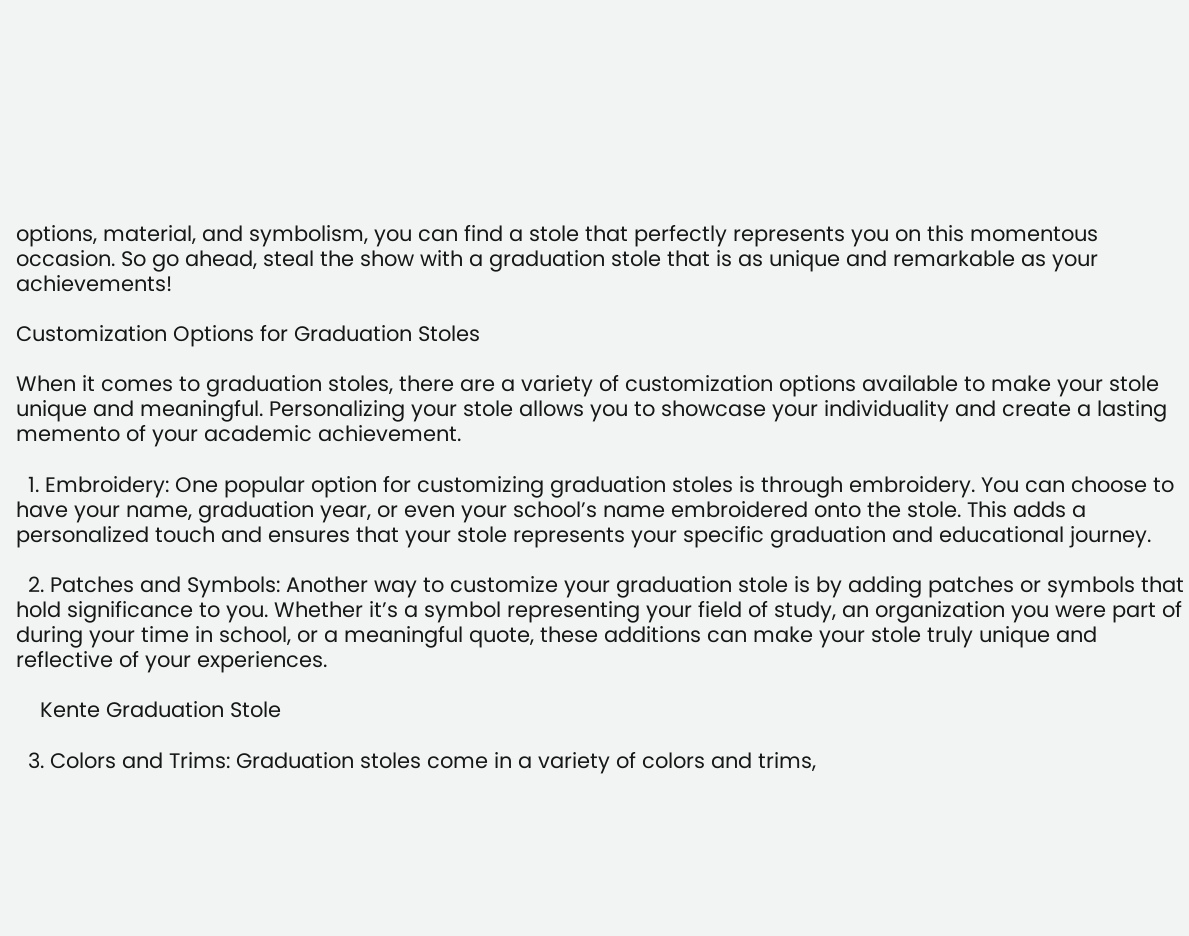options, material, and symbolism, you can find a stole that perfectly represents you on this momentous occasion. So go ahead, steal the show with a graduation stole that is as unique and remarkable as your achievements!

Customization Options for Graduation Stoles

When it comes to graduation stoles, there are a variety of customization options available to make your stole unique and meaningful. Personalizing your stole allows you to showcase your individuality and create a lasting memento of your academic achievement.

  1. Embroidery: One popular option for customizing graduation stoles is through embroidery. You can choose to have your name, graduation year, or even your school’s name embroidered onto the stole. This adds a personalized touch and ensures that your stole represents your specific graduation and educational journey.

  2. Patches and Symbols: Another way to customize your graduation stole is by adding patches or symbols that hold significance to you. Whether it’s a symbol representing your field of study, an organization you were part of during your time in school, or a meaningful quote, these additions can make your stole truly unique and reflective of your experiences.

    Kente Graduation Stole

  3. Colors and Trims: Graduation stoles come in a variety of colors and trims,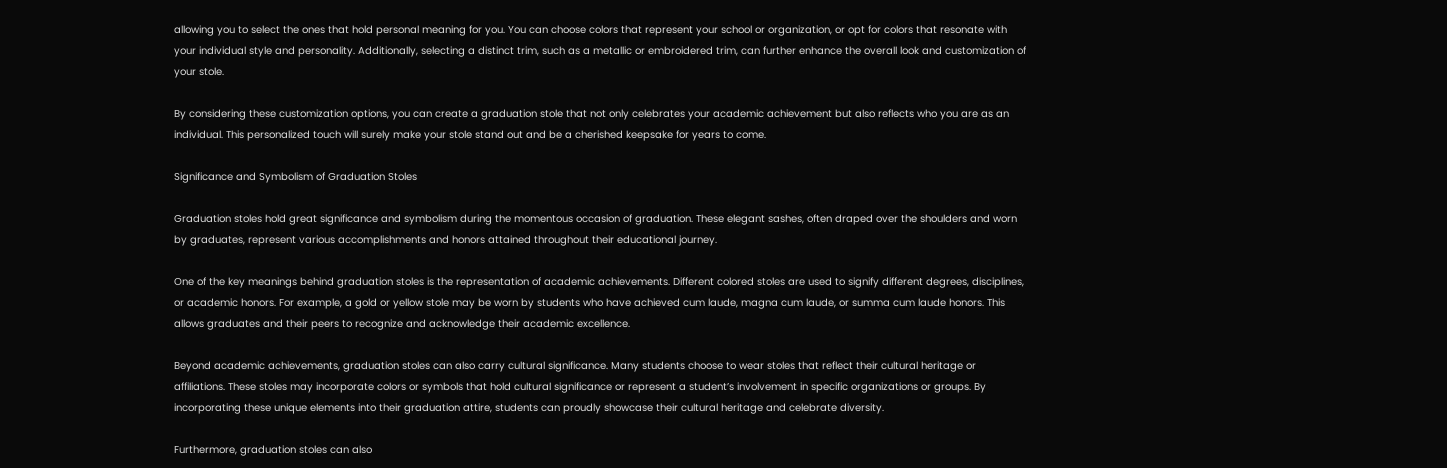allowing you to select the ones that hold personal meaning for you. You can choose colors that represent your school or organization, or opt for colors that resonate with your individual style and personality. Additionally, selecting a distinct trim, such as a metallic or embroidered trim, can further enhance the overall look and customization of your stole.

By considering these customization options, you can create a graduation stole that not only celebrates your academic achievement but also reflects who you are as an individual. This personalized touch will surely make your stole stand out and be a cherished keepsake for years to come.

Significance and Symbolism of Graduation Stoles

Graduation stoles hold great significance and symbolism during the momentous occasion of graduation. These elegant sashes, often draped over the shoulders and worn by graduates, represent various accomplishments and honors attained throughout their educational journey.

One of the key meanings behind graduation stoles is the representation of academic achievements. Different colored stoles are used to signify different degrees, disciplines, or academic honors. For example, a gold or yellow stole may be worn by students who have achieved cum laude, magna cum laude, or summa cum laude honors. This allows graduates and their peers to recognize and acknowledge their academic excellence.

Beyond academic achievements, graduation stoles can also carry cultural significance. Many students choose to wear stoles that reflect their cultural heritage or affiliations. These stoles may incorporate colors or symbols that hold cultural significance or represent a student’s involvement in specific organizations or groups. By incorporating these unique elements into their graduation attire, students can proudly showcase their cultural heritage and celebrate diversity.

Furthermore, graduation stoles can also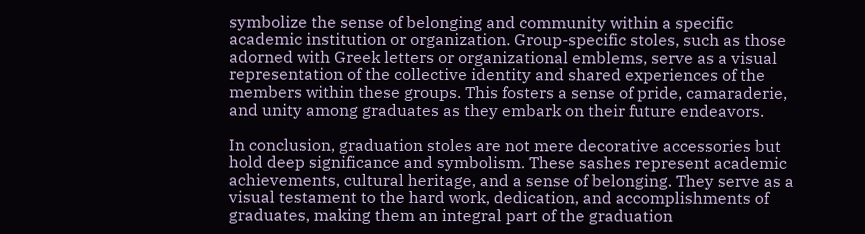symbolize the sense of belonging and community within a specific academic institution or organization. Group-specific stoles, such as those adorned with Greek letters or organizational emblems, serve as a visual representation of the collective identity and shared experiences of the members within these groups. This fosters a sense of pride, camaraderie, and unity among graduates as they embark on their future endeavors.

In conclusion, graduation stoles are not mere decorative accessories but hold deep significance and symbolism. These sashes represent academic achievements, cultural heritage, and a sense of belonging. They serve as a visual testament to the hard work, dedication, and accomplishments of graduates, making them an integral part of the graduation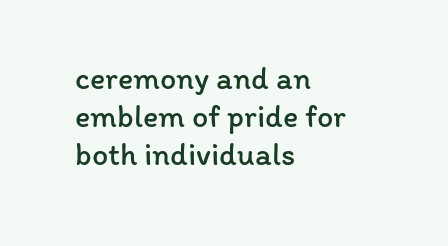ceremony and an emblem of pride for both individuals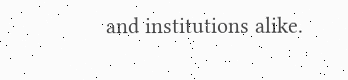and institutions alike.